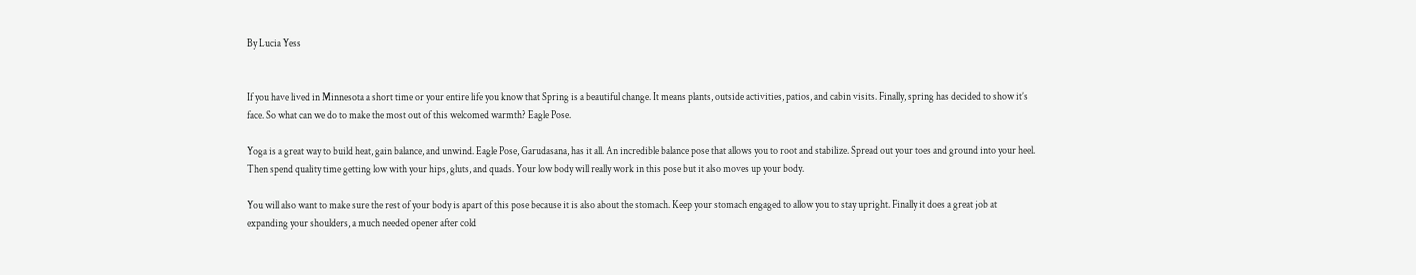By Lucia Yess


If you have lived in Minnesota a short time or your entire life you know that Spring is a beautiful change. It means plants, outside activities, patios, and cabin visits. Finally, spring has decided to show it’s face. So what can we do to make the most out of this welcomed warmth? Eagle Pose.

Yoga is a great way to build heat, gain balance, and unwind. Eagle Pose, Garudasana, has it all. An incredible balance pose that allows you to root and stabilize. Spread out your toes and ground into your heel. Then spend quality time getting low with your hips, gluts, and quads. Your low body will really work in this pose but it also moves up your body.

You will also want to make sure the rest of your body is apart of this pose because it is also about the stomach. Keep your stomach engaged to allow you to stay upright. Finally it does a great job at expanding your shoulders, a much needed opener after cold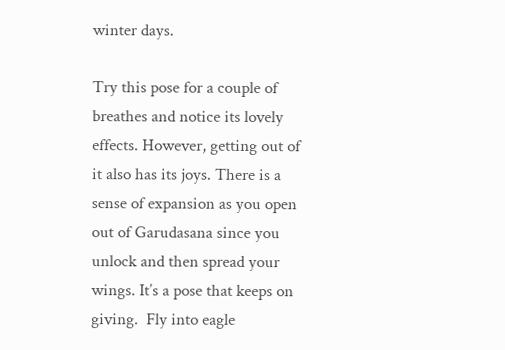winter days.

Try this pose for a couple of breathes and notice its lovely effects. However, getting out of it also has its joys. There is a sense of expansion as you open out of Garudasana since you unlock and then spread your wings. It’s a pose that keeps on giving.  Fly into eagle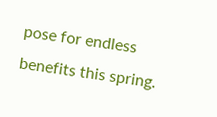pose for endless benefits this spring.